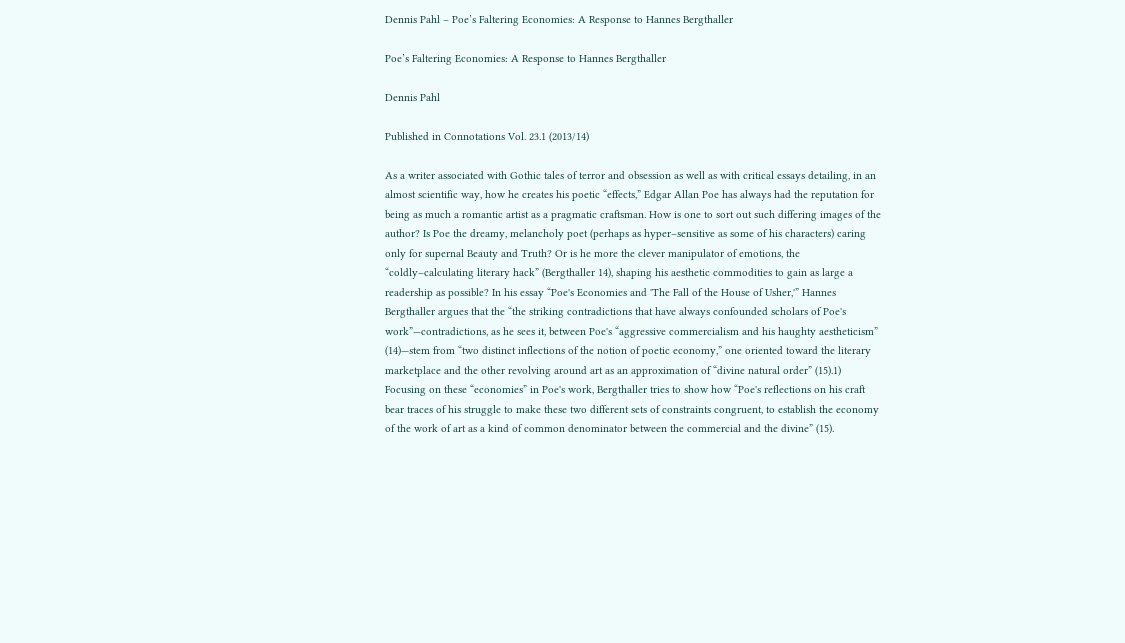Dennis Pahl – Poe’s Faltering Economies: A Response to Hannes Bergthaller

Poe’s Faltering Economies: A Response to Hannes Bergthaller

Dennis Pahl

Published in Connotations Vol. 23.1 (2013/14)

As a writer associated with Gothic tales of terror and obsession as well as with critical essays detailing, in an almost scientific way, how he creates his poetic “effects,” Edgar Allan Poe has always had the reputation for being as much a romantic artist as a pragmatic craftsman. How is one to sort out such differing images of the author? Is Poe the dreamy, melancholy poet (perhaps as hyper–sensitive as some of his characters) caring only for supernal Beauty and Truth? Or is he more the clever manipulator of emotions, the “coldly–calculating literary hack” (Bergthaller 14), shaping his aesthetic commodities to gain as large a readership as possible? In his essay “Poe's Economies and 'The Fall of the House of Usher,'” Hannes Bergthaller argues that the “the striking contradictions that have always confounded scholars of Poe's work”—contradictions, as he sees it, between Poe's “aggressive commercialism and his haughty aestheticism” (14)—stem from “two distinct inflections of the notion of poetic economy,” one oriented toward the literary marketplace and the other revolving around art as an approximation of “divine natural order” (15).1) Focusing on these “economies” in Poe's work, Bergthaller tries to show how “Poe's reflections on his craft bear traces of his struggle to make these two different sets of constraints congruent, to establish the economy of the work of art as a kind of common denominator between the commercial and the divine” (15).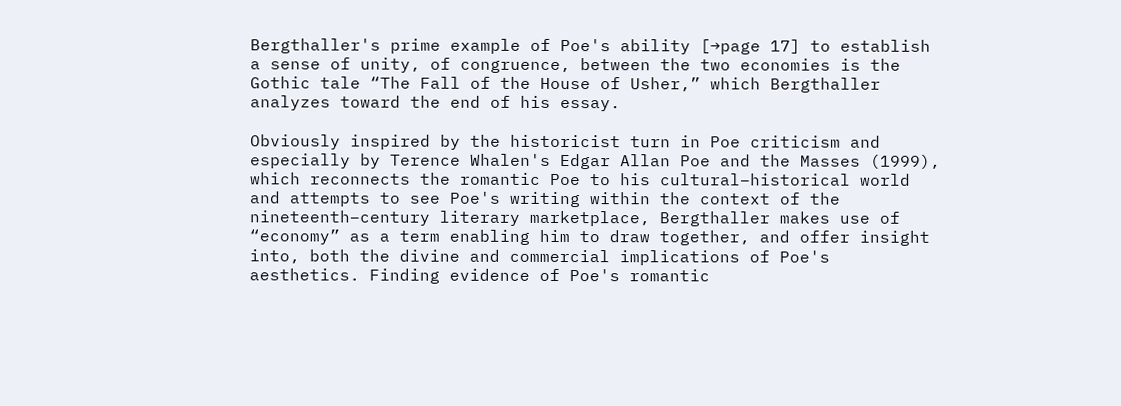Bergthaller's prime example of Poe's ability [→page 17] to establish a sense of unity, of congruence, between the two economies is the Gothic tale “The Fall of the House of Usher,” which Bergthaller analyzes toward the end of his essay.

Obviously inspired by the historicist turn in Poe criticism and especially by Terence Whalen's Edgar Allan Poe and the Masses (1999), which reconnects the romantic Poe to his cultural–historical world and attempts to see Poe's writing within the context of the nineteenth–century literary marketplace, Bergthaller makes use of “economy” as a term enabling him to draw together, and offer insight into, both the divine and commercial implications of Poe's aesthetics. Finding evidence of Poe's romantic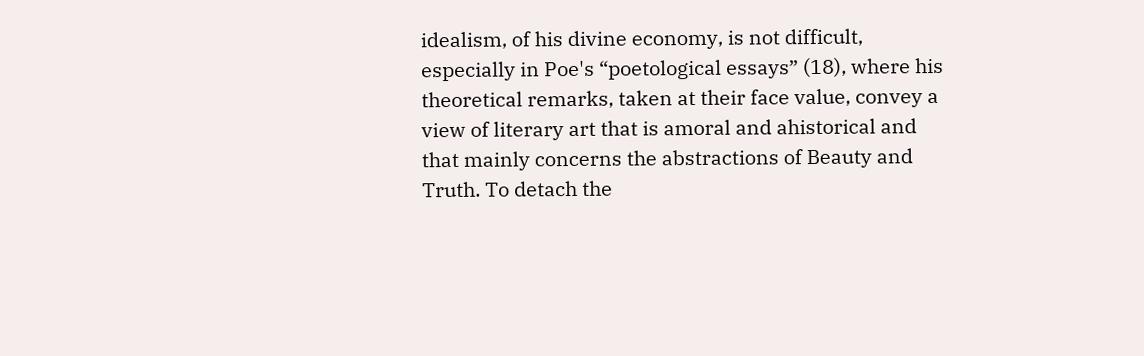idealism, of his divine economy, is not difficult, especially in Poe's “poetological essays” (18), where his theoretical remarks, taken at their face value, convey a view of literary art that is amoral and ahistorical and that mainly concerns the abstractions of Beauty and Truth. To detach the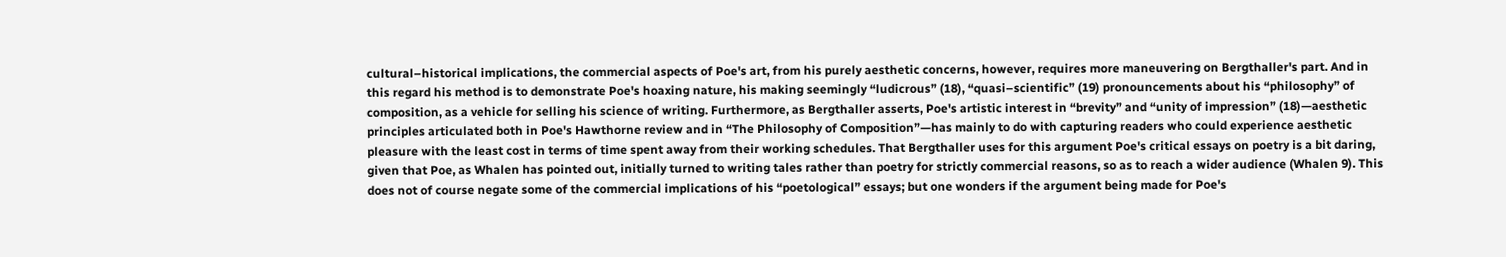cultural–historical implications, the commercial aspects of Poe's art, from his purely aesthetic concerns, however, requires more maneuvering on Bergthaller's part. And in this regard his method is to demonstrate Poe's hoaxing nature, his making seemingly “ludicrous” (18), “quasi–scientific” (19) pronouncements about his “philosophy” of composition, as a vehicle for selling his science of writing. Furthermore, as Bergthaller asserts, Poe's artistic interest in “brevity” and “unity of impression” (18)—aesthetic principles articulated both in Poe's Hawthorne review and in “The Philosophy of Composition”—has mainly to do with capturing readers who could experience aesthetic pleasure with the least cost in terms of time spent away from their working schedules. That Bergthaller uses for this argument Poe's critical essays on poetry is a bit daring, given that Poe, as Whalen has pointed out, initially turned to writing tales rather than poetry for strictly commercial reasons, so as to reach a wider audience (Whalen 9). This does not of course negate some of the commercial implications of his “poetological” essays; but one wonders if the argument being made for Poe's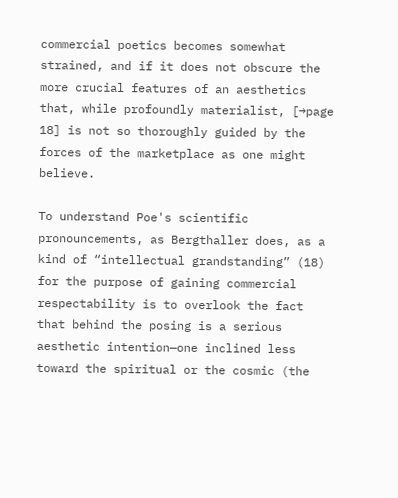commercial poetics becomes somewhat strained, and if it does not obscure the more crucial features of an aesthetics that, while profoundly materialist, [→page 18] is not so thoroughly guided by the forces of the marketplace as one might believe.

To understand Poe's scientific pronouncements, as Bergthaller does, as a kind of “intellectual grandstanding” (18) for the purpose of gaining commercial respectability is to overlook the fact that behind the posing is a serious aesthetic intention—one inclined less toward the spiritual or the cosmic (the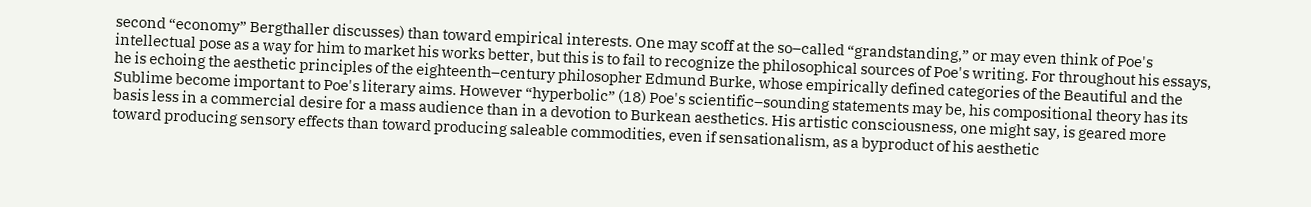second “economy” Bergthaller discusses) than toward empirical interests. One may scoff at the so–called “grandstanding,” or may even think of Poe's intellectual pose as a way for him to market his works better, but this is to fail to recognize the philosophical sources of Poe's writing. For throughout his essays, he is echoing the aesthetic principles of the eighteenth–century philosopher Edmund Burke, whose empirically defined categories of the Beautiful and the Sublime become important to Poe's literary aims. However “hyperbolic” (18) Poe's scientific–sounding statements may be, his compositional theory has its basis less in a commercial desire for a mass audience than in a devotion to Burkean aesthetics. His artistic consciousness, one might say, is geared more toward producing sensory effects than toward producing saleable commodities, even if sensationalism, as a byproduct of his aesthetic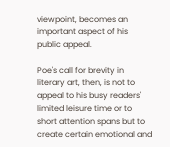viewpoint, becomes an important aspect of his public appeal.

Poe's call for brevity in literary art, then, is not to appeal to his busy readers' limited leisure time or to short attention spans but to create certain emotional and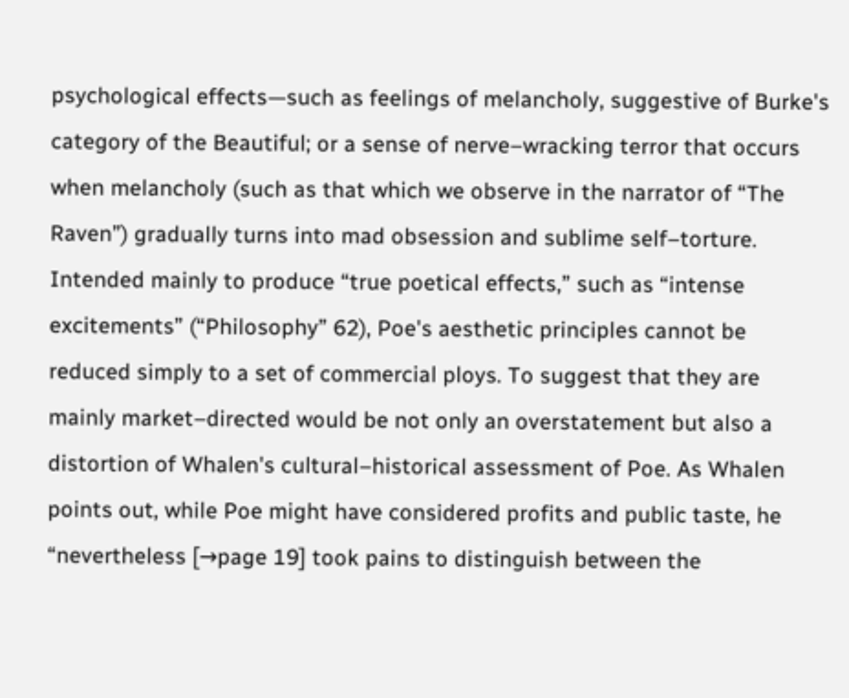psychological effects—such as feelings of melancholy, suggestive of Burke's category of the Beautiful; or a sense of nerve–wracking terror that occurs when melancholy (such as that which we observe in the narrator of “The Raven”) gradually turns into mad obsession and sublime self–torture. Intended mainly to produce “true poetical effects,” such as “intense excitements” (“Philosophy” 62), Poe's aesthetic principles cannot be reduced simply to a set of commercial ploys. To suggest that they are mainly market–directed would be not only an overstatement but also a distortion of Whalen's cultural–historical assessment of Poe. As Whalen points out, while Poe might have considered profits and public taste, he “nevertheless [→page 19] took pains to distinguish between the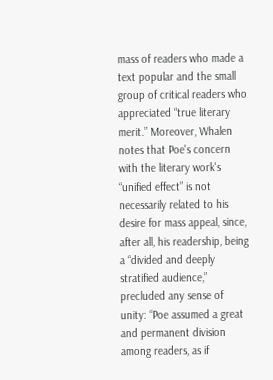mass of readers who made a text popular and the small group of critical readers who appreciated “true literary merit.” Moreover, Whalen notes that Poe's concern with the literary work's “unified effect” is not necessarily related to his desire for mass appeal, since, after all, his readership, being a “divided and deeply stratified audience,” precluded any sense of unity: “Poe assumed a great and permanent division among readers, as if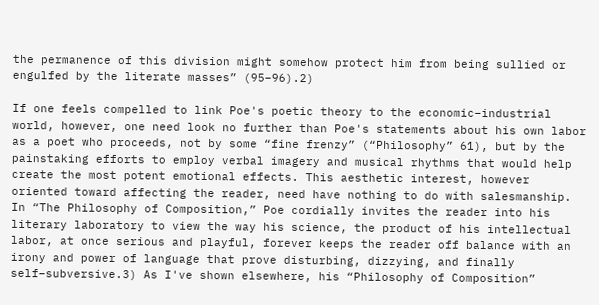the permanence of this division might somehow protect him from being sullied or engulfed by the literate masses” (95–96).2)

If one feels compelled to link Poe's poetic theory to the economic–industrial world, however, one need look no further than Poe's statements about his own labor as a poet who proceeds, not by some “fine frenzy” (“Philosophy” 61), but by the painstaking efforts to employ verbal imagery and musical rhythms that would help create the most potent emotional effects. This aesthetic interest, however oriented toward affecting the reader, need have nothing to do with salesmanship. In “The Philosophy of Composition,” Poe cordially invites the reader into his literary laboratory to view the way his science, the product of his intellectual labor, at once serious and playful, forever keeps the reader off balance with an irony and power of language that prove disturbing, dizzying, and finally self–subversive.3) As I've shown elsewhere, his “Philosophy of Composition”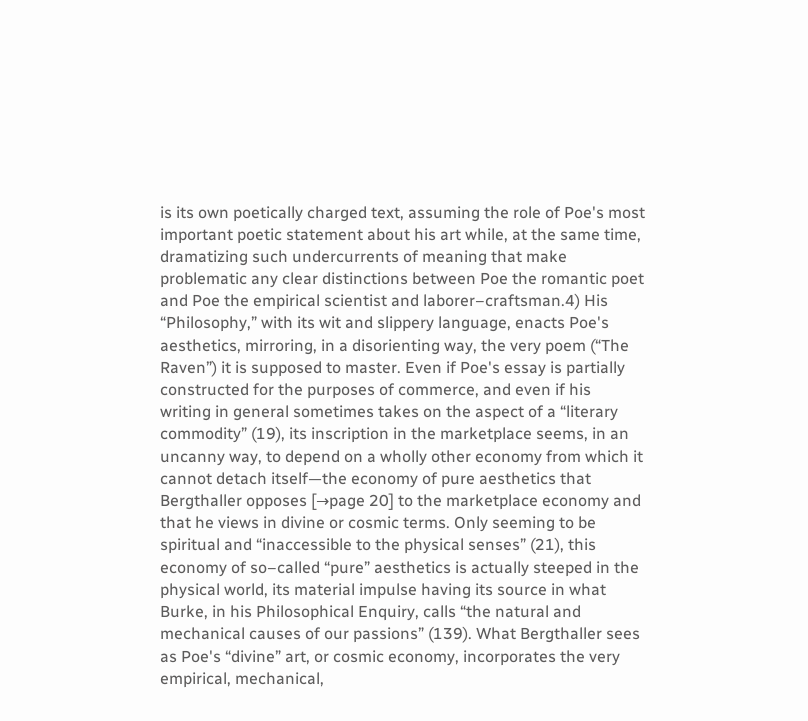is its own poetically charged text, assuming the role of Poe's most important poetic statement about his art while, at the same time, dramatizing such undercurrents of meaning that make problematic any clear distinctions between Poe the romantic poet and Poe the empirical scientist and laborer–craftsman.4) His “Philosophy,” with its wit and slippery language, enacts Poe's aesthetics, mirroring, in a disorienting way, the very poem (“The Raven”) it is supposed to master. Even if Poe's essay is partially constructed for the purposes of commerce, and even if his writing in general sometimes takes on the aspect of a “literary commodity” (19), its inscription in the marketplace seems, in an uncanny way, to depend on a wholly other economy from which it cannot detach itself—the economy of pure aesthetics that Bergthaller opposes [→page 20] to the marketplace economy and that he views in divine or cosmic terms. Only seeming to be spiritual and “inaccessible to the physical senses” (21), this economy of so–called “pure” aesthetics is actually steeped in the physical world, its material impulse having its source in what Burke, in his Philosophical Enquiry, calls “the natural and mechanical causes of our passions” (139). What Bergthaller sees as Poe's “divine” art, or cosmic economy, incorporates the very empirical, mechanical,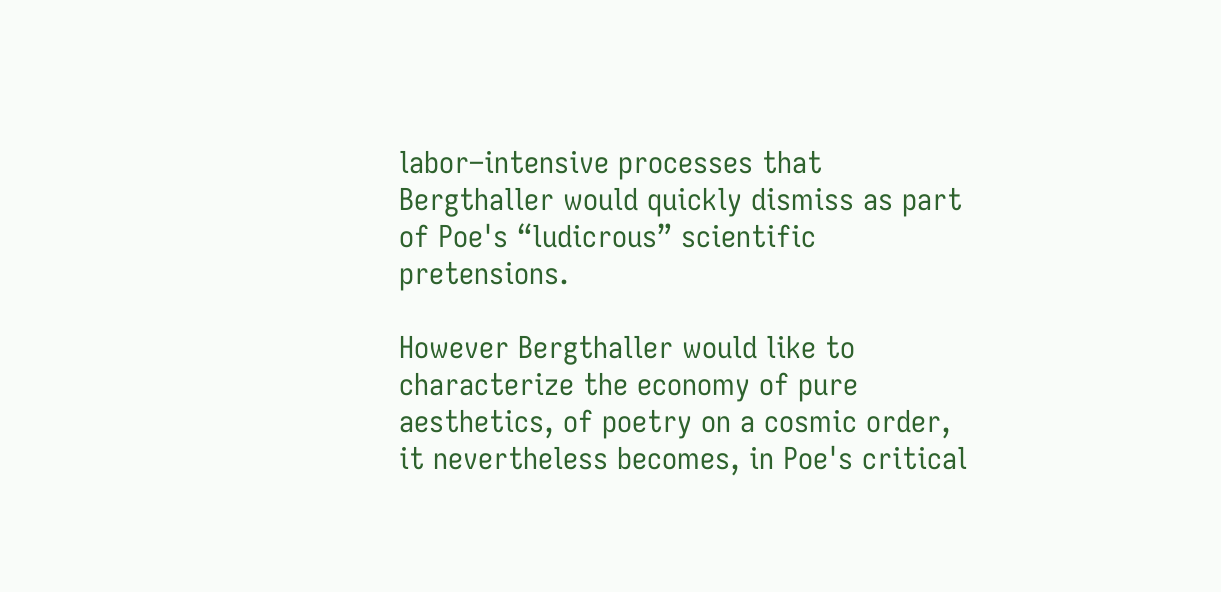labor–intensive processes that Bergthaller would quickly dismiss as part of Poe's “ludicrous” scientific pretensions.

However Bergthaller would like to characterize the economy of pure aesthetics, of poetry on a cosmic order, it nevertheless becomes, in Poe's critical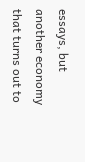essays, but another economy that turns out to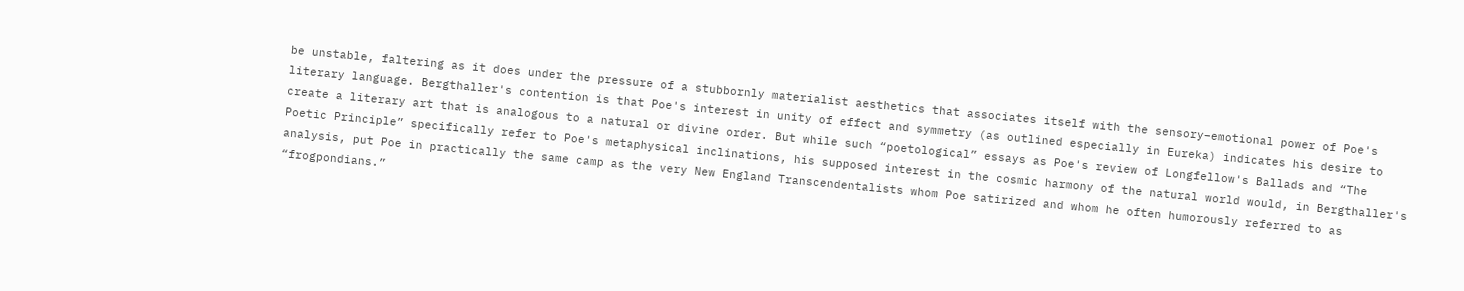be unstable, faltering as it does under the pressure of a stubbornly materialist aesthetics that associates itself with the sensory–emotional power of Poe's literary language. Bergthaller's contention is that Poe's interest in unity of effect and symmetry (as outlined especially in Eureka) indicates his desire to create a literary art that is analogous to a natural or divine order. But while such “poetological” essays as Poe's review of Longfellow's Ballads and “The Poetic Principle” specifically refer to Poe's metaphysical inclinations, his supposed interest in the cosmic harmony of the natural world would, in Bergthaller's analysis, put Poe in practically the same camp as the very New England Transcendentalists whom Poe satirized and whom he often humorously referred to as “frogpondians.”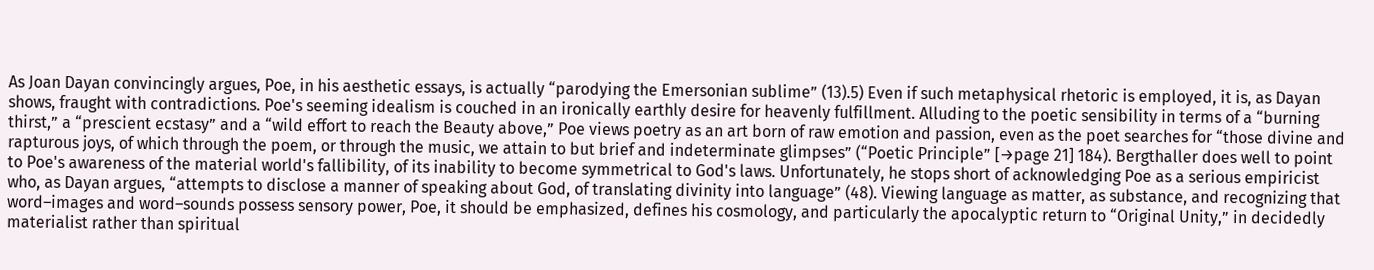As Joan Dayan convincingly argues, Poe, in his aesthetic essays, is actually “parodying the Emersonian sublime” (13).5) Even if such metaphysical rhetoric is employed, it is, as Dayan shows, fraught with contradictions. Poe's seeming idealism is couched in an ironically earthly desire for heavenly fulfillment. Alluding to the poetic sensibility in terms of a “burning thirst,” a “prescient ecstasy” and a “wild effort to reach the Beauty above,” Poe views poetry as an art born of raw emotion and passion, even as the poet searches for “those divine and rapturous joys, of which through the poem, or through the music, we attain to but brief and indeterminate glimpses” (“Poetic Principle” [→page 21] 184). Bergthaller does well to point to Poe's awareness of the material world's fallibility, of its inability to become symmetrical to God's laws. Unfortunately, he stops short of acknowledging Poe as a serious empiricist who, as Dayan argues, “attempts to disclose a manner of speaking about God, of translating divinity into language” (48). Viewing language as matter, as substance, and recognizing that word–images and word–sounds possess sensory power, Poe, it should be emphasized, defines his cosmology, and particularly the apocalyptic return to “Original Unity,” in decidedly materialist rather than spiritual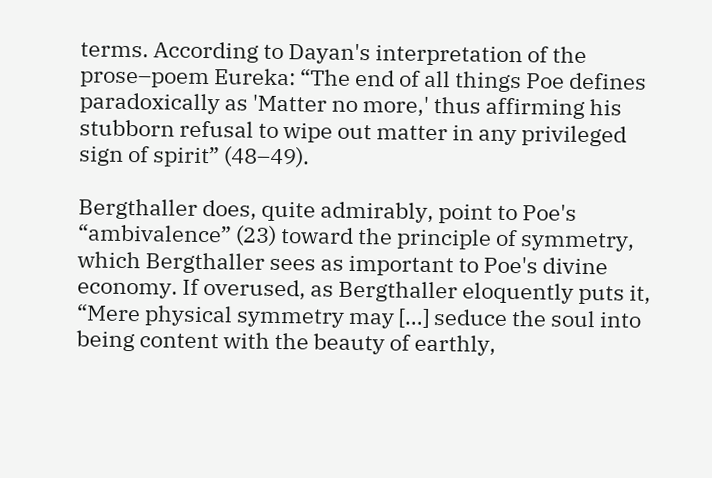terms. According to Dayan's interpretation of the prose–poem Eureka: “The end of all things Poe defines paradoxically as 'Matter no more,' thus affirming his stubborn refusal to wipe out matter in any privileged sign of spirit” (48–49).

Bergthaller does, quite admirably, point to Poe's “ambivalence” (23) toward the principle of symmetry, which Bergthaller sees as important to Poe's divine economy. If overused, as Bergthaller eloquently puts it, “Mere physical symmetry may […] seduce the soul into being content with the beauty of earthly,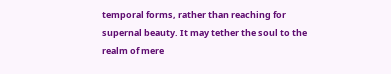temporal forms, rather than reaching for supernal beauty. It may tether the soul to the realm of mere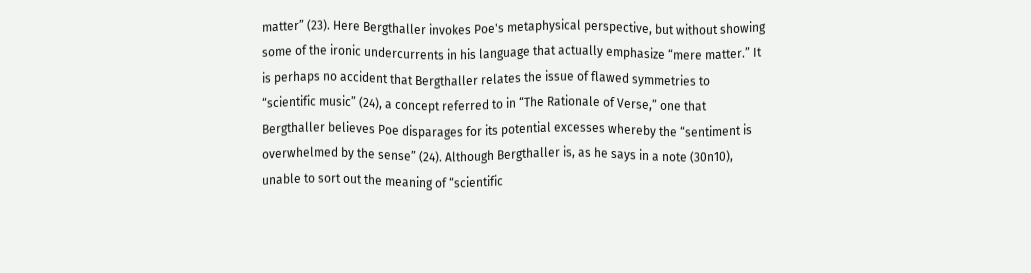matter” (23). Here Bergthaller invokes Poe's metaphysical perspective, but without showing some of the ironic undercurrents in his language that actually emphasize “mere matter.” It is perhaps no accident that Bergthaller relates the issue of flawed symmetries to “scientific music” (24), a concept referred to in “The Rationale of Verse,” one that Bergthaller believes Poe disparages for its potential excesses whereby the “sentiment is overwhelmed by the sense” (24). Although Bergthaller is, as he says in a note (30n10), unable to sort out the meaning of “scientific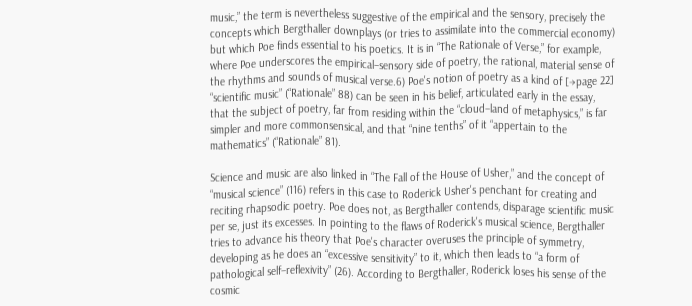music,” the term is nevertheless suggestive of the empirical and the sensory, precisely the concepts which Bergthaller downplays (or tries to assimilate into the commercial economy) but which Poe finds essential to his poetics. It is in “The Rationale of Verse,” for example, where Poe underscores the empirical–sensory side of poetry, the rational, material sense of the rhythms and sounds of musical verse.6) Poe's notion of poetry as a kind of [→page 22] “scientific music” (“Rationale” 88) can be seen in his belief, articulated early in the essay, that the subject of poetry, far from residing within the “cloud–land of metaphysics,” is far simpler and more commonsensical, and that “nine tenths” of it “appertain to the mathematics” (“Rationale” 81).

Science and music are also linked in “The Fall of the House of Usher,” and the concept of “musical science” (116) refers in this case to Roderick Usher's penchant for creating and reciting rhapsodic poetry. Poe does not, as Bergthaller contends, disparage scientific music per se, just its excesses. In pointing to the flaws of Roderick's musical science, Bergthaller tries to advance his theory that Poe's character overuses the principle of symmetry, developing as he does an “excessive sensitivity” to it, which then leads to “a form of pathological self–reflexivity” (26). According to Bergthaller, Roderick loses his sense of the cosmic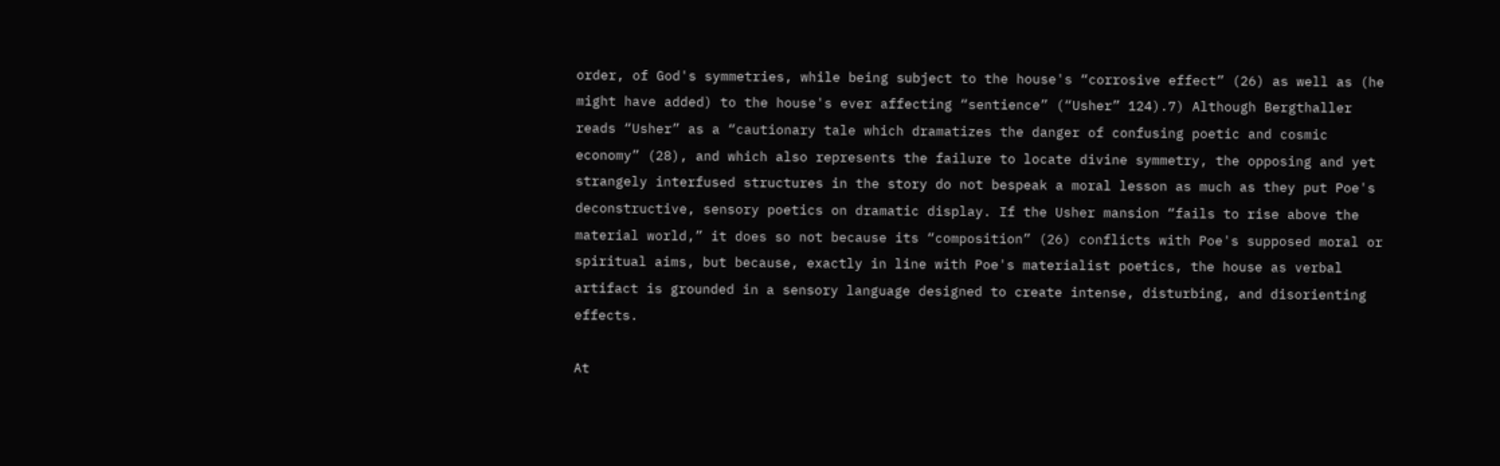order, of God's symmetries, while being subject to the house's “corrosive effect” (26) as well as (he might have added) to the house's ever affecting “sentience” (“Usher” 124).7) Although Bergthaller reads “Usher” as a “cautionary tale which dramatizes the danger of confusing poetic and cosmic economy” (28), and which also represents the failure to locate divine symmetry, the opposing and yet strangely interfused structures in the story do not bespeak a moral lesson as much as they put Poe's deconstructive, sensory poetics on dramatic display. If the Usher mansion “fails to rise above the material world,” it does so not because its “composition” (26) conflicts with Poe's supposed moral or spiritual aims, but because, exactly in line with Poe's materialist poetics, the house as verbal artifact is grounded in a sensory language designed to create intense, disturbing, and disorienting effects.

At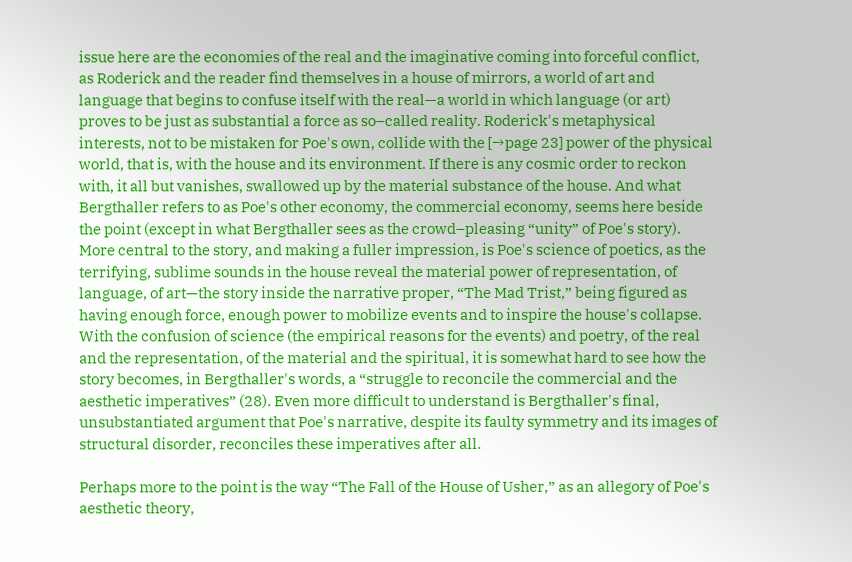issue here are the economies of the real and the imaginative coming into forceful conflict, as Roderick and the reader find themselves in a house of mirrors, a world of art and language that begins to confuse itself with the real—a world in which language (or art) proves to be just as substantial a force as so–called reality. Roderick's metaphysical interests, not to be mistaken for Poe's own, collide with the [→page 23] power of the physical world, that is, with the house and its environment. If there is any cosmic order to reckon with, it all but vanishes, swallowed up by the material substance of the house. And what Bergthaller refers to as Poe's other economy, the commercial economy, seems here beside the point (except in what Bergthaller sees as the crowd–pleasing “unity” of Poe's story). More central to the story, and making a fuller impression, is Poe's science of poetics, as the terrifying, sublime sounds in the house reveal the material power of representation, of language, of art—the story inside the narrative proper, “The Mad Trist,” being figured as having enough force, enough power to mobilize events and to inspire the house's collapse. With the confusion of science (the empirical reasons for the events) and poetry, of the real and the representation, of the material and the spiritual, it is somewhat hard to see how the story becomes, in Bergthaller's words, a “struggle to reconcile the commercial and the aesthetic imperatives” (28). Even more difficult to understand is Bergthaller's final, unsubstantiated argument that Poe's narrative, despite its faulty symmetry and its images of structural disorder, reconciles these imperatives after all.

Perhaps more to the point is the way “The Fall of the House of Usher,” as an allegory of Poe's aesthetic theory,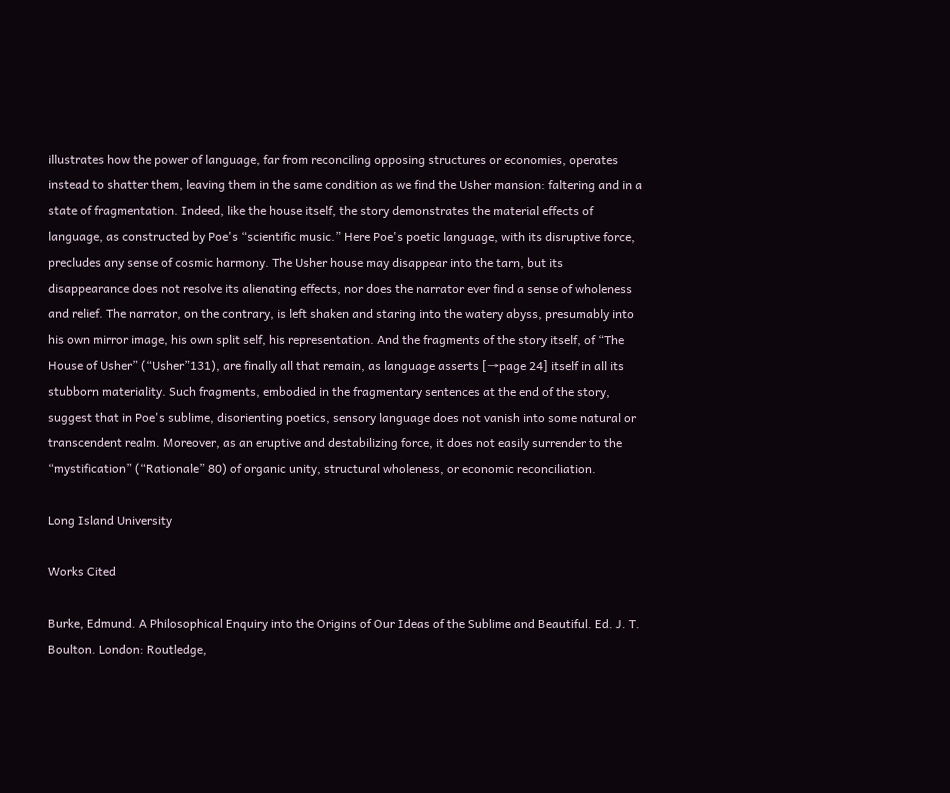illustrates how the power of language, far from reconciling opposing structures or economies, operates instead to shatter them, leaving them in the same condition as we find the Usher mansion: faltering and in a state of fragmentation. Indeed, like the house itself, the story demonstrates the material effects of language, as constructed by Poe's “scientific music.” Here Poe's poetic language, with its disruptive force, precludes any sense of cosmic harmony. The Usher house may disappear into the tarn, but its disappearance does not resolve its alienating effects, nor does the narrator ever find a sense of wholeness and relief. The narrator, on the contrary, is left shaken and staring into the watery abyss, presumably into his own mirror image, his own split self, his representation. And the fragments of the story itself, of “The House of Usher” (“Usher”131), are finally all that remain, as language asserts [→page 24] itself in all its stubborn materiality. Such fragments, embodied in the fragmentary sentences at the end of the story, suggest that in Poe's sublime, disorienting poetics, sensory language does not vanish into some natural or transcendent realm. Moreover, as an eruptive and destabilizing force, it does not easily surrender to the “mystification” (“Rationale” 80) of organic unity, structural wholeness, or economic reconciliation.

Long Island University

Works Cited

Burke, Edmund. A Philosophical Enquiry into the Origins of Our Ideas of the Sublime and Beautiful. Ed. J. T. Boulton. London: Routledge,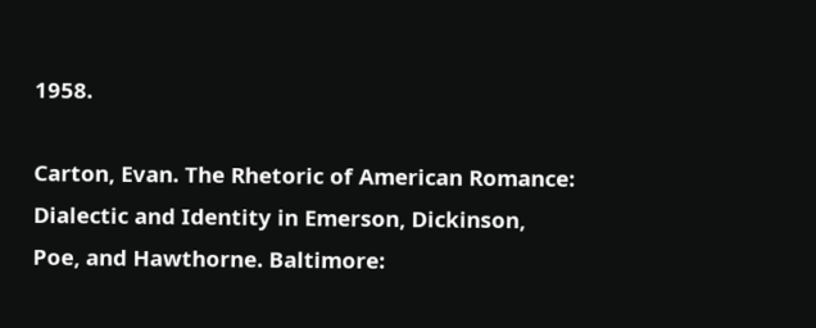1958.

Carton, Evan. The Rhetoric of American Romance: Dialectic and Identity in Emerson, Dickinson, Poe, and Hawthorne. Baltimore: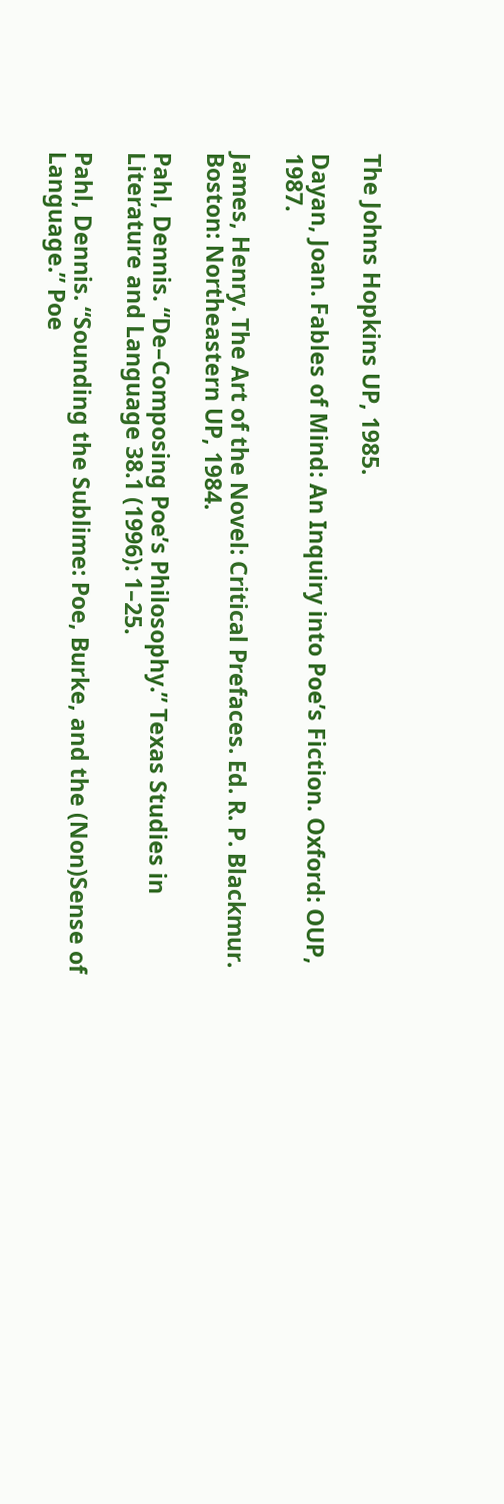The Johns Hopkins UP, 1985.

Dayan, Joan. Fables of Mind: An Inquiry into Poe’s Fiction. Oxford: OUP, 1987.

James, Henry. The Art of the Novel: Critical Prefaces. Ed. R. P. Blackmur. Boston: Northeastern UP, 1984.

Pahl, Dennis. “De–Composing Poe’s Philosophy.” Texas Studies in Literature and Language 38.1 (1996): 1–25.

Pahl, Dennis. “Sounding the Sublime: Poe, Burke, and the (Non)Sense of Language.” Poe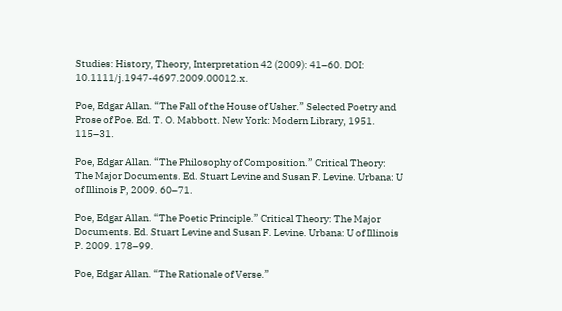Studies: History, Theory, Interpretation 42 (2009): 41–60. DOI: 10.1111/j.1947-4697.2009.00012.x.

Poe, Edgar Allan. “The Fall of the House of Usher.” Selected Poetry and Prose of Poe. Ed. T. O. Mabbott. New York: Modern Library, 1951. 115–31.

Poe, Edgar Allan. “The Philosophy of Composition.” Critical Theory: The Major Documents. Ed. Stuart Levine and Susan F. Levine. Urbana: U of Illinois P, 2009. 60–71.

Poe, Edgar Allan. “The Poetic Principle.” Critical Theory: The Major Documents. Ed. Stuart Levine and Susan F. Levine. Urbana: U of Illinois P. 2009. 178–99.

Poe, Edgar Allan. “The Rationale of Verse.”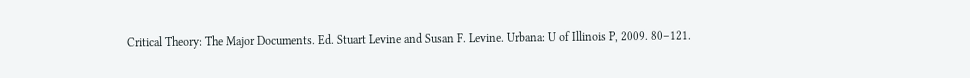Critical Theory: The Major Documents. Ed. Stuart Levine and Susan F. Levine. Urbana: U of Illinois P, 2009. 80–121.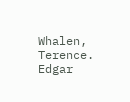Whalen, Terence. Edgar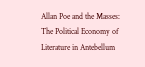Allan Poe and the Masses: The Political Economy of Literature in Antebellum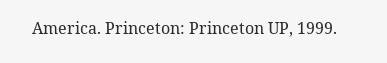America. Princeton: Princeton UP, 1999.